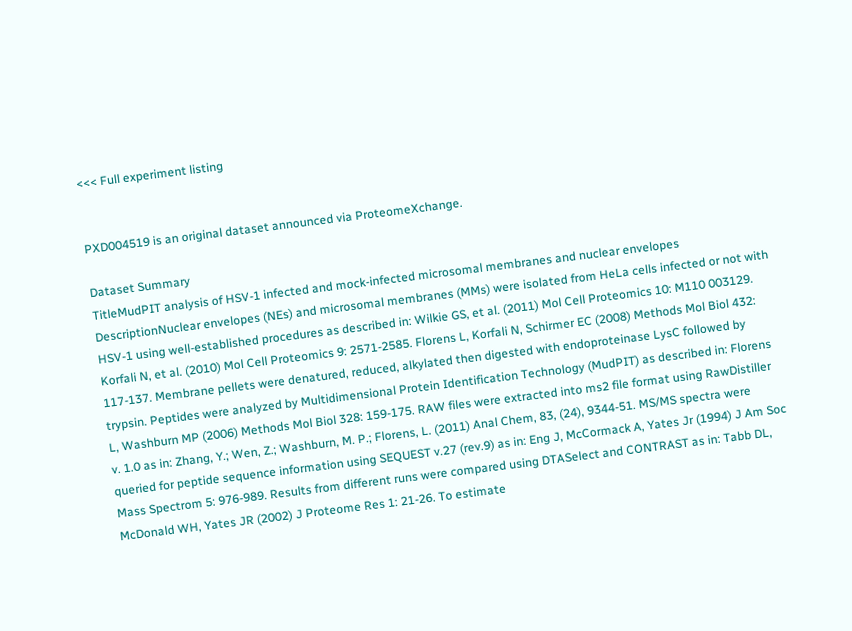<<< Full experiment listing


PXD004519 is an original dataset announced via ProteomeXchange.

Dataset Summary
TitleMudPIT analysis of HSV-1 infected and mock-infected microsomal membranes and nuclear envelopes
DescriptionNuclear envelopes (NEs) and microsomal membranes (MMs) were isolated from HeLa cells infected or not with HSV-1 using well-established procedures as described in: Wilkie GS, et al. (2011) Mol Cell Proteomics 10: M110 003129. Korfali N, et al. (2010) Mol Cell Proteomics 9: 2571-2585. Florens L, Korfali N, Schirmer EC (2008) Methods Mol Biol 432: 117-137. Membrane pellets were denatured, reduced, alkylated then digested with endoproteinase LysC followed by trypsin. Peptides were analyzed by Multidimensional Protein Identification Technology (MudPIT) as described in: Florens L, Washburn MP (2006) Methods Mol Biol 328: 159-175. RAW files were extracted into ms2 file format using RawDistiller v. 1.0 as in: Zhang, Y.; Wen, Z.; Washburn, M. P.; Florens, L. (2011) Anal Chem, 83, (24), 9344-51. MS/MS spectra were queried for peptide sequence information using SEQUEST v.27 (rev.9) as in: Eng J, McCormack A, Yates Jr (1994) J Am Soc Mass Spectrom 5: 976-989. Results from different runs were compared using DTASelect and CONTRAST as in: Tabb DL, McDonald WH, Yates JR (2002) J Proteome Res 1: 21-26. To estimate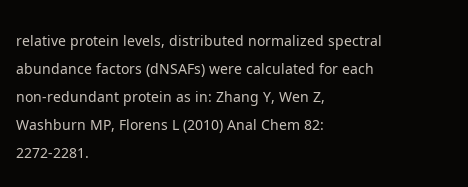relative protein levels, distributed normalized spectral abundance factors (dNSAFs) were calculated for each non-redundant protein as in: Zhang Y, Wen Z, Washburn MP, Florens L (2010) Anal Chem 82: 2272-2281.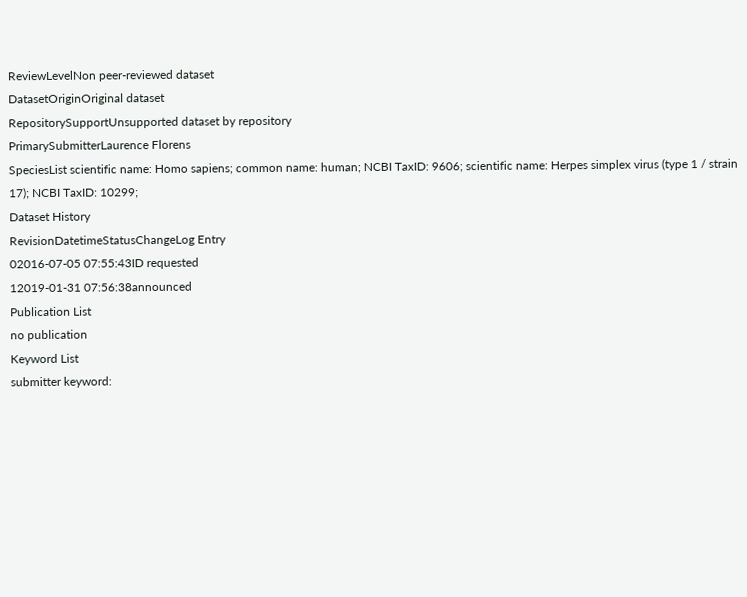ReviewLevelNon peer-reviewed dataset
DatasetOriginOriginal dataset
RepositorySupportUnsupported dataset by repository
PrimarySubmitterLaurence Florens
SpeciesList scientific name: Homo sapiens; common name: human; NCBI TaxID: 9606; scientific name: Herpes simplex virus (type 1 / strain 17); NCBI TaxID: 10299;
Dataset History
RevisionDatetimeStatusChangeLog Entry
02016-07-05 07:55:43ID requested
12019-01-31 07:56:38announced
Publication List
no publication
Keyword List
submitter keyword: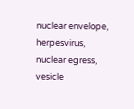nuclear envelope, herpesvirus, nuclear egress, vesicle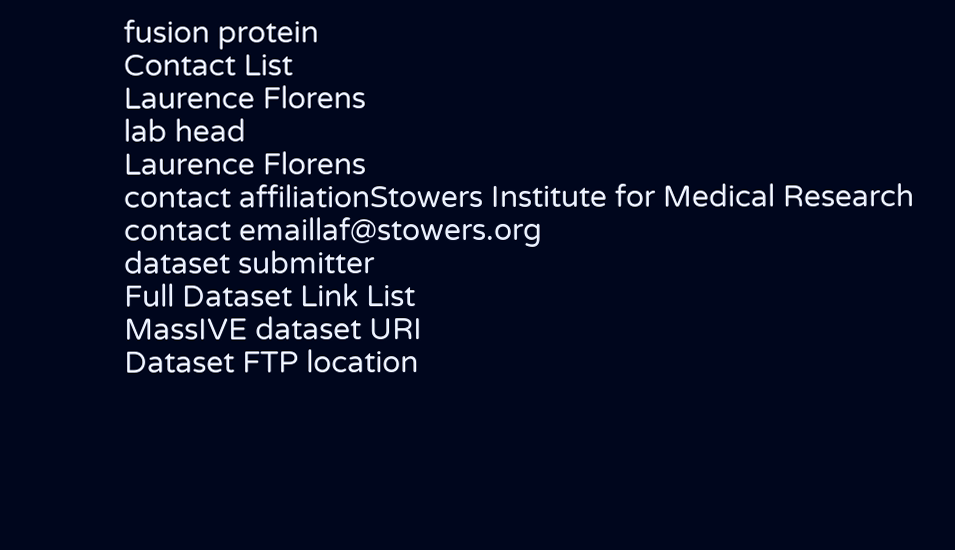fusion protein
Contact List
Laurence Florens
lab head
Laurence Florens
contact affiliationStowers Institute for Medical Research
contact emaillaf@stowers.org
dataset submitter
Full Dataset Link List
MassIVE dataset URI
Dataset FTP location